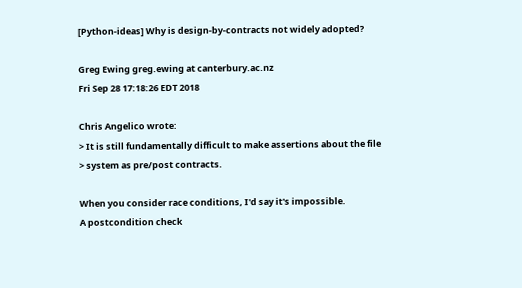[Python-ideas] Why is design-by-contracts not widely adopted?

Greg Ewing greg.ewing at canterbury.ac.nz
Fri Sep 28 17:18:26 EDT 2018

Chris Angelico wrote:
> It is still fundamentally difficult to make assertions about the file
> system as pre/post contracts.

When you consider race conditions, I'd say it's impossible.
A postcondition check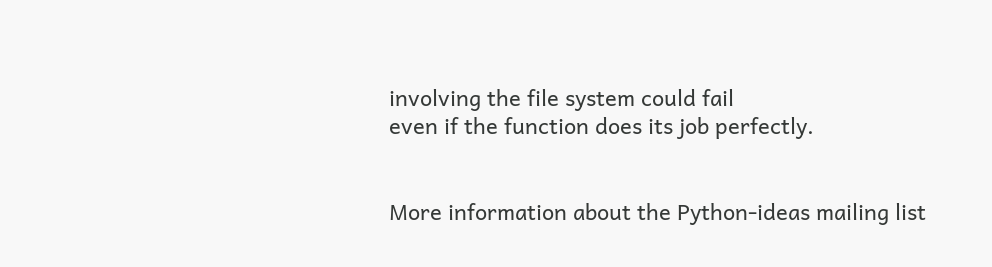involving the file system could fail
even if the function does its job perfectly.


More information about the Python-ideas mailing list